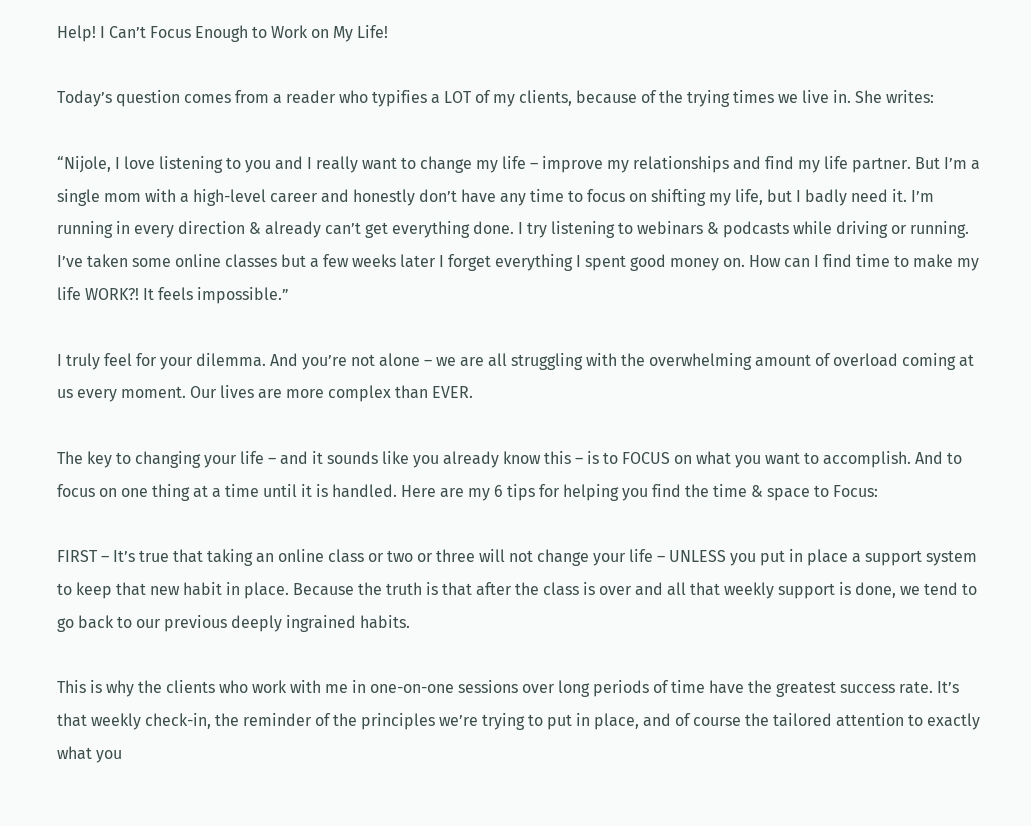Help! I Can’t Focus Enough to Work on My Life!

Today’s question comes from a reader who typifies a LOT of my clients, because of the trying times we live in. She writes:

“Nijole, I love listening to you and I really want to change my life – improve my relationships and find my life partner. But I’m a single mom with a high-level career and honestly don’t have any time to focus on shifting my life, but I badly need it. I’m running in every direction & already can’t get everything done. I try listening to webinars & podcasts while driving or running. I’ve taken some online classes but a few weeks later I forget everything I spent good money on. How can I find time to make my life WORK?! It feels impossible.”

I truly feel for your dilemma. And you’re not alone – we are all struggling with the overwhelming amount of overload coming at us every moment. Our lives are more complex than EVER.

The key to changing your life – and it sounds like you already know this – is to FOCUS on what you want to accomplish. And to focus on one thing at a time until it is handled. Here are my 6 tips for helping you find the time & space to Focus:

FIRST – It’s true that taking an online class or two or three will not change your life – UNLESS you put in place a support system to keep that new habit in place. Because the truth is that after the class is over and all that weekly support is done, we tend to go back to our previous deeply ingrained habits.

This is why the clients who work with me in one-on-one sessions over long periods of time have the greatest success rate. It’s that weekly check-in, the reminder of the principles we’re trying to put in place, and of course the tailored attention to exactly what you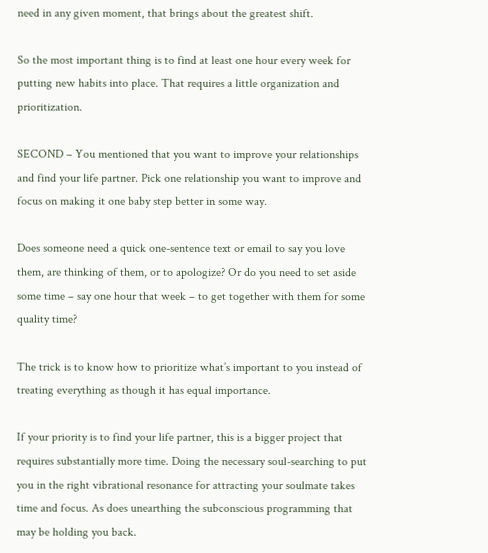need in any given moment, that brings about the greatest shift.

So the most important thing is to find at least one hour every week for putting new habits into place. That requires a little organization and prioritization.

SECOND – You mentioned that you want to improve your relationships and find your life partner. Pick one relationship you want to improve and focus on making it one baby step better in some way.

Does someone need a quick one-sentence text or email to say you love them, are thinking of them, or to apologize? Or do you need to set aside some time – say one hour that week – to get together with them for some quality time?

The trick is to know how to prioritize what’s important to you instead of treating everything as though it has equal importance.

If your priority is to find your life partner, this is a bigger project that requires substantially more time. Doing the necessary soul-searching to put you in the right vibrational resonance for attracting your soulmate takes time and focus. As does unearthing the subconscious programming that may be holding you back.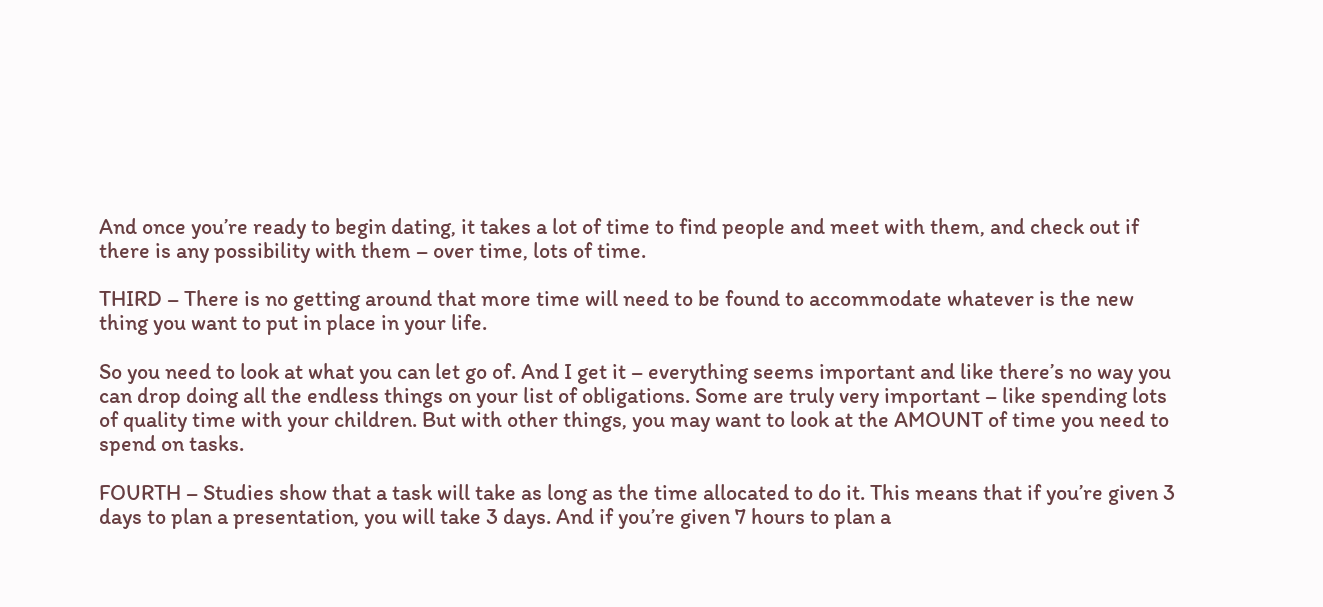And once you’re ready to begin dating, it takes a lot of time to find people and meet with them, and check out if there is any possibility with them – over time, lots of time.

THIRD – There is no getting around that more time will need to be found to accommodate whatever is the new thing you want to put in place in your life.

So you need to look at what you can let go of. And I get it – everything seems important and like there’s no way you can drop doing all the endless things on your list of obligations. Some are truly very important – like spending lots of quality time with your children. But with other things, you may want to look at the AMOUNT of time you need to spend on tasks.

FOURTH – Studies show that a task will take as long as the time allocated to do it. This means that if you’re given 3 days to plan a presentation, you will take 3 days. And if you’re given 7 hours to plan a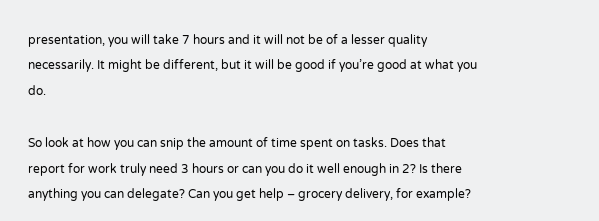presentation, you will take 7 hours and it will not be of a lesser quality necessarily. It might be different, but it will be good if you’re good at what you do.

So look at how you can snip the amount of time spent on tasks. Does that report for work truly need 3 hours or can you do it well enough in 2? Is there anything you can delegate? Can you get help – grocery delivery, for example?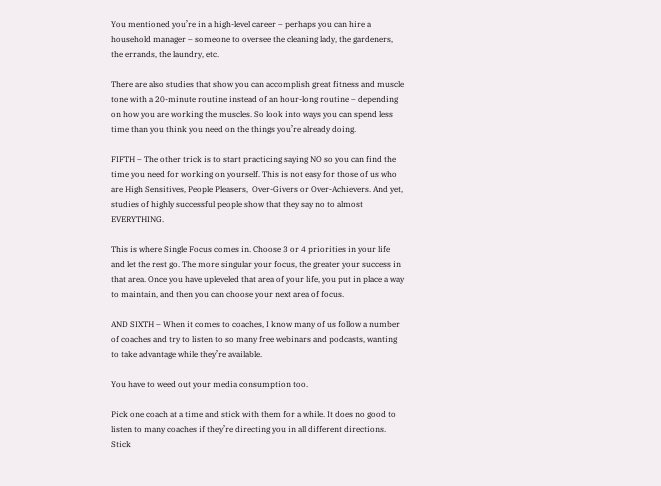You mentioned you’re in a high-level career – perhaps you can hire a household manager – someone to oversee the cleaning lady, the gardeners, the errands, the laundry, etc.

There are also studies that show you can accomplish great fitness and muscle tone with a 20-minute routine instead of an hour-long routine – depending on how you are working the muscles. So look into ways you can spend less time than you think you need on the things you’re already doing.

FIFTH – The other trick is to start practicing saying NO so you can find the time you need for working on yourself. This is not easy for those of us who are High Sensitives, People Pleasers,  Over-Givers or Over-Achievers. And yet, studies of highly successful people show that they say no to almost EVERYTHING.

This is where Single Focus comes in. Choose 3 or 4 priorities in your life and let the rest go. The more singular your focus, the greater your success in that area. Once you have upleveled that area of your life, you put in place a way to maintain, and then you can choose your next area of focus.

AND SIXTH – When it comes to coaches, I know many of us follow a number of coaches and try to listen to so many free webinars and podcasts, wanting to take advantage while they’re available.

You have to weed out your media consumption too.

Pick one coach at a time and stick with them for a while. It does no good to listen to many coaches if they’re directing you in all different directions. Stick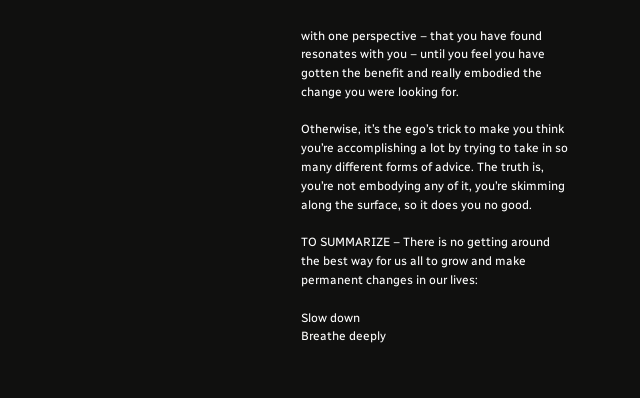with one perspective – that you have found resonates with you – until you feel you have gotten the benefit and really embodied the change you were looking for.

Otherwise, it’s the ego’s trick to make you think you’re accomplishing a lot by trying to take in so many different forms of advice. The truth is, you’re not embodying any of it, you’re skimming along the surface, so it does you no good.

TO SUMMARIZE – There is no getting around the best way for us all to grow and make permanent changes in our lives:

Slow down
Breathe deeply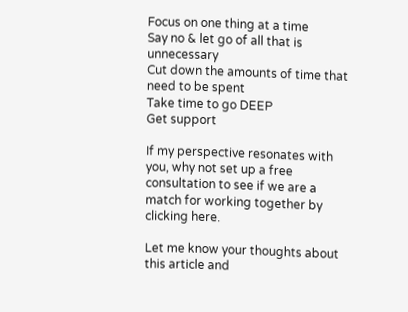Focus on one thing at a time
Say no & let go of all that is unnecessary
Cut down the amounts of time that need to be spent
Take time to go DEEP
Get support

If my perspective resonates with you, why not set up a free consultation to see if we are a match for working together by clicking here.

Let me know your thoughts about this article and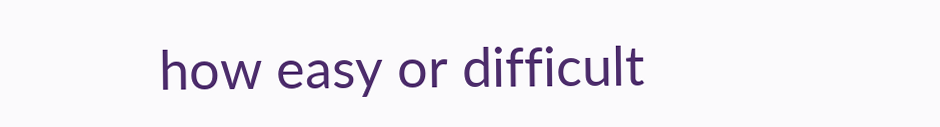how easy or difficult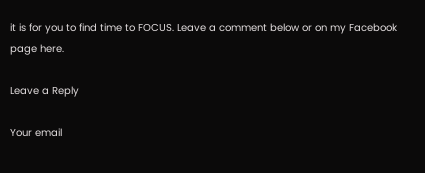it is for you to find time to FOCUS. Leave a comment below or on my Facebook page here.

Leave a Reply

Your email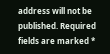address will not be published. Required fields are marked *